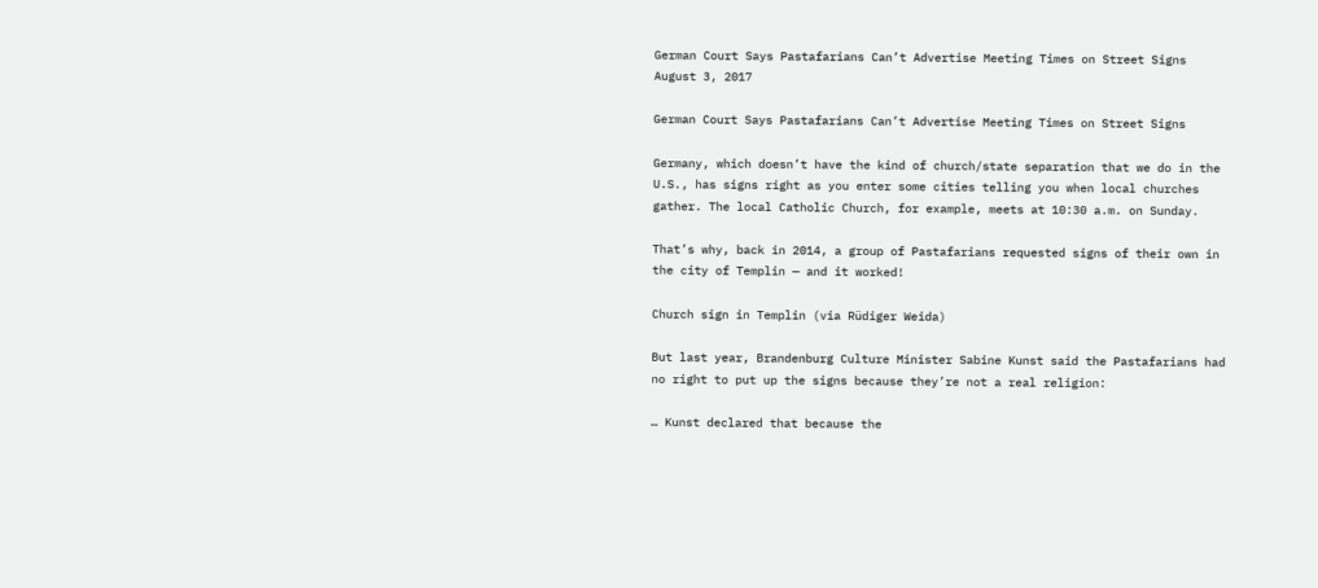German Court Says Pastafarians Can’t Advertise Meeting Times on Street Signs August 3, 2017

German Court Says Pastafarians Can’t Advertise Meeting Times on Street Signs

Germany, which doesn’t have the kind of church/state separation that we do in the U.S., has signs right as you enter some cities telling you when local churches gather. The local Catholic Church, for example, meets at 10:30 a.m. on Sunday.

That’s why, back in 2014, a group of Pastafarians requested signs of their own in the city of Templin — and it worked!

Church sign in Templin (via Rüdiger Weida)

But last year, Brandenburg Culture Minister Sabine Kunst said the Pastafarians had no right to put up the signs because they’re not a real religion:

… Kunst declared that because the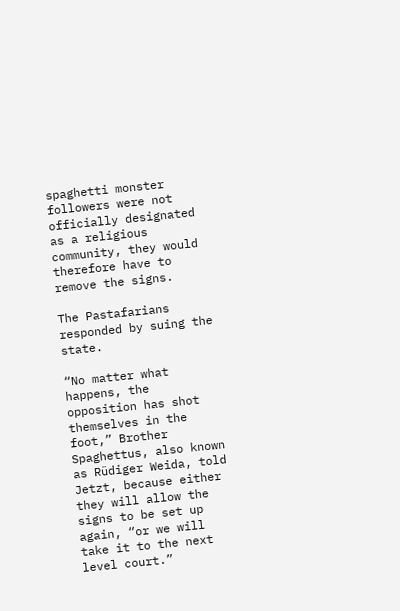spaghetti monster followers were not officially designated as a religious community, they would therefore have to remove the signs.

The Pastafarians responded by suing the state.

“No matter what happens, the opposition has shot themselves in the foot,” Brother Spaghettus, also known as Rüdiger Weida, told Jetzt, because either they will allow the signs to be set up again, “or we will take it to the next level court.”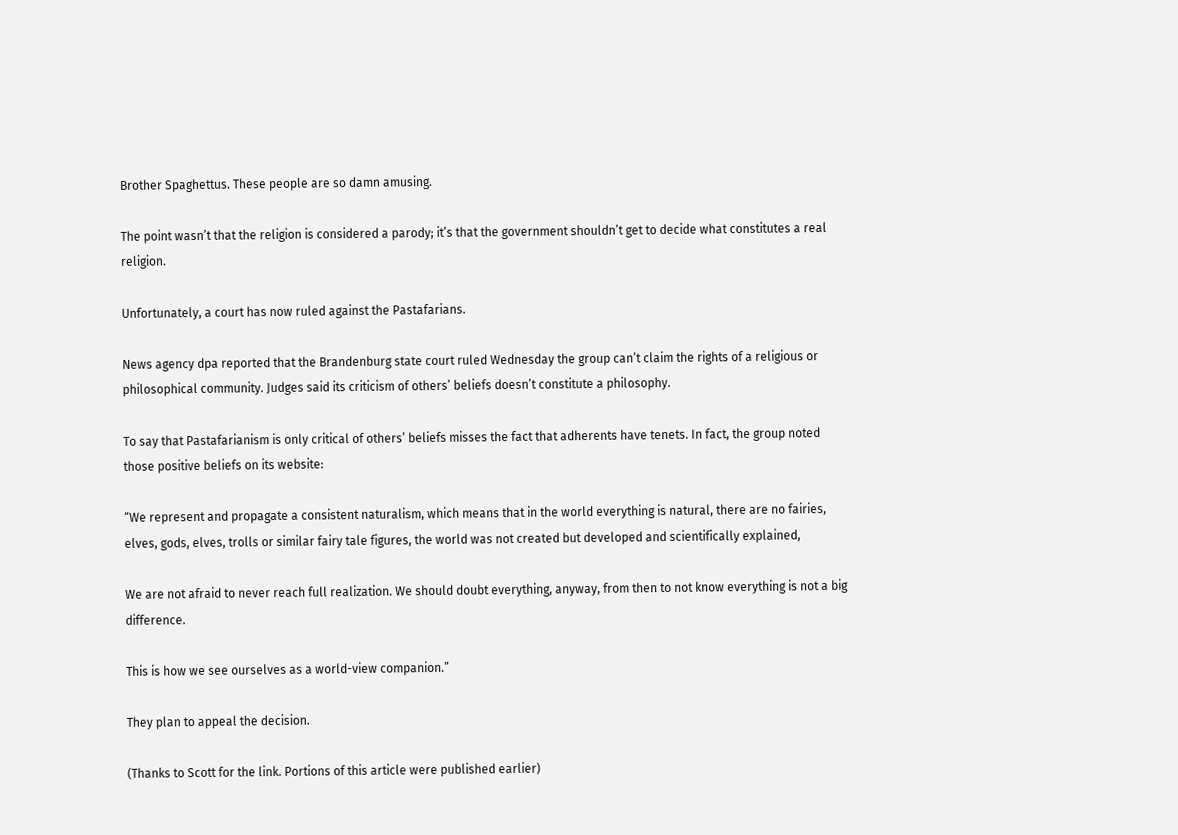Brother Spaghettus. These people are so damn amusing.

The point wasn’t that the religion is considered a parody; it’s that the government shouldn’t get to decide what constitutes a real religion.

Unfortunately, a court has now ruled against the Pastafarians.

News agency dpa reported that the Brandenburg state court ruled Wednesday the group can’t claim the rights of a religious or philosophical community. Judges said its criticism of others’ beliefs doesn’t constitute a philosophy.

To say that Pastafarianism is only critical of others’ beliefs misses the fact that adherents have tenets. In fact, the group noted those positive beliefs on its website:

“We represent and propagate a consistent naturalism, which means that in the world everything is natural, there are no fairies, elves, gods, elves, trolls or similar fairy tale figures, the world was not created but developed and scientifically explained,

We are not afraid to never reach full realization. We should doubt everything, anyway, from then to not know everything is not a big difference.

This is how we see ourselves as a world-view companion.”

They plan to appeal the decision.

(Thanks to Scott for the link. Portions of this article were published earlier)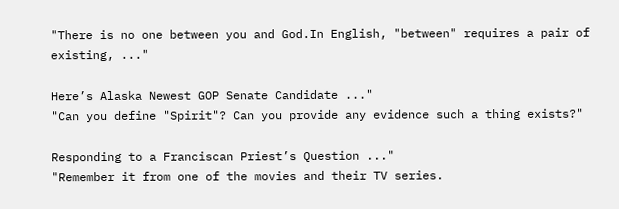"There is no one between you and God.In English, "between" requires a pair of existing, ..."

Here’s Alaska Newest GOP Senate Candidate ..."
"Can you define "Spirit"? Can you provide any evidence such a thing exists?"

Responding to a Franciscan Priest’s Question ..."
"Remember it from one of the movies and their TV series.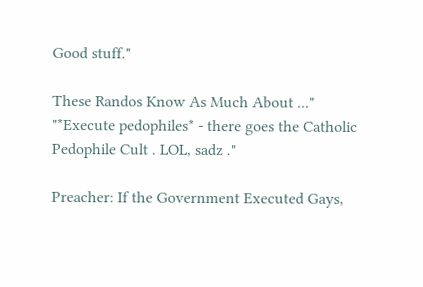Good stuff."

These Randos Know As Much About ..."
"*Execute pedophiles* - there goes the Catholic Pedophile Cult . LOL, sadz ."

Preacher: If the Government Executed Gays,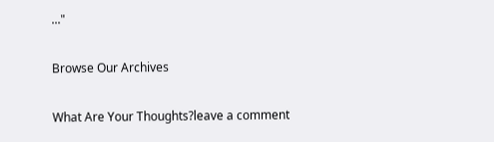..."

Browse Our Archives

What Are Your Thoughts?leave a comment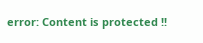error: Content is protected !!